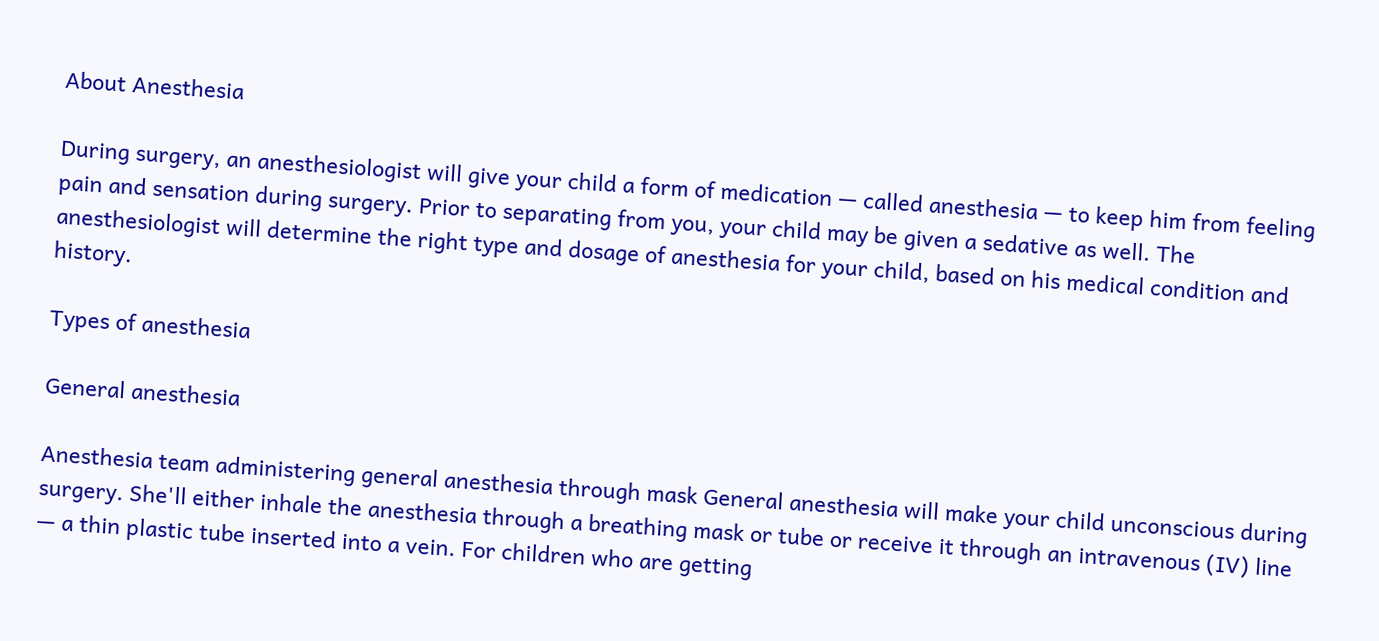About Anesthesia

During surgery, an anesthesiologist will give your child a form of medication — called anesthesia — to keep him from feeling pain and sensation during surgery. Prior to separating from you, your child may be given a sedative as well. The anesthesiologist will determine the right type and dosage of anesthesia for your child, based on his medical condition and history.

Types of anesthesia

General anesthesia

Anesthesia team administering general anesthesia through mask General anesthesia will make your child unconscious during surgery. She'll either inhale the anesthesia through a breathing mask or tube or receive it through an intravenous (IV) line — a thin plastic tube inserted into a vein. For children who are getting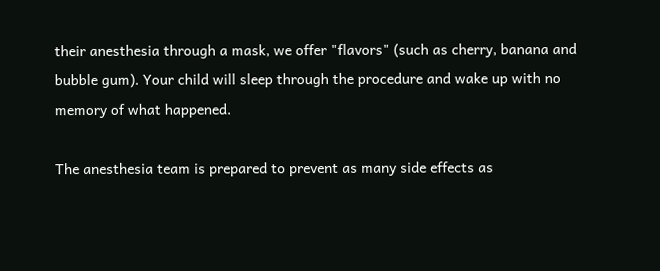their anesthesia through a mask, we offer "flavors" (such as cherry, banana and bubble gum). Your child will sleep through the procedure and wake up with no memory of what happened.

The anesthesia team is prepared to prevent as many side effects as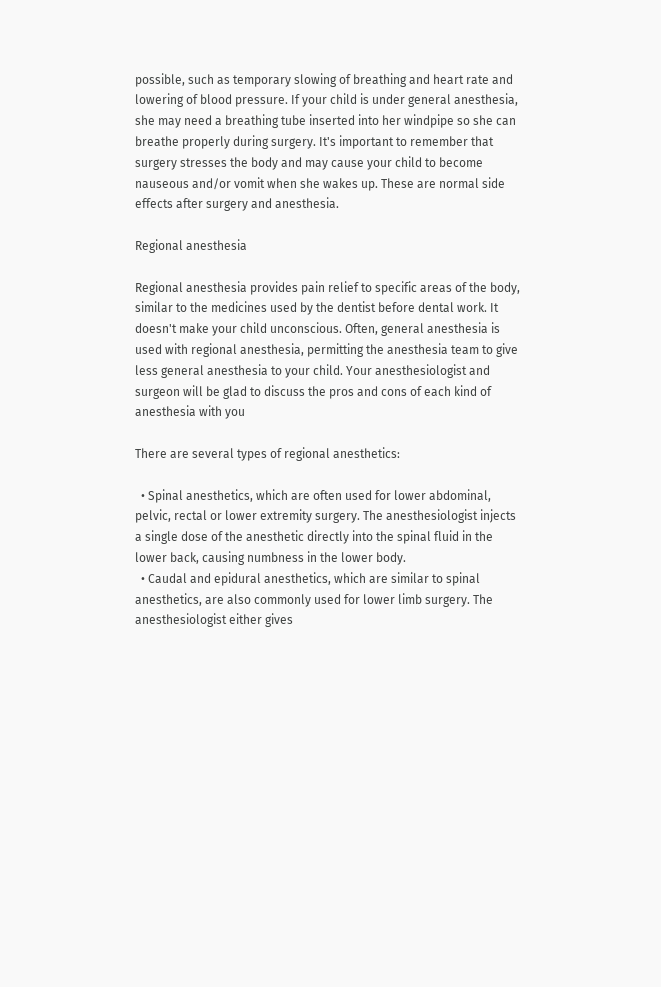possible, such as temporary slowing of breathing and heart rate and lowering of blood pressure. If your child is under general anesthesia, she may need a breathing tube inserted into her windpipe so she can breathe properly during surgery. It's important to remember that surgery stresses the body and may cause your child to become nauseous and/or vomit when she wakes up. These are normal side effects after surgery and anesthesia.

Regional anesthesia

Regional anesthesia provides pain relief to specific areas of the body, similar to the medicines used by the dentist before dental work. It doesn't make your child unconscious. Often, general anesthesia is used with regional anesthesia, permitting the anesthesia team to give less general anesthesia to your child. Your anesthesiologist and surgeon will be glad to discuss the pros and cons of each kind of anesthesia with you

There are several types of regional anesthetics:

  • Spinal anesthetics, which are often used for lower abdominal, pelvic, rectal or lower extremity surgery. The anesthesiologist injects a single dose of the anesthetic directly into the spinal fluid in the lower back, causing numbness in the lower body.
  • Caudal and epidural anesthetics, which are similar to spinal anesthetics, are also commonly used for lower limb surgery. The anesthesiologist either gives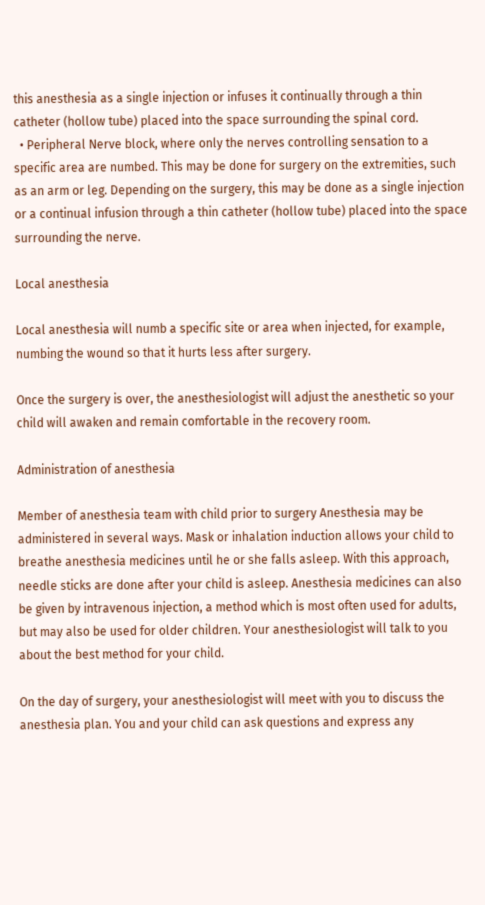this anesthesia as a single injection or infuses it continually through a thin catheter (hollow tube) placed into the space surrounding the spinal cord.
  • Peripheral Nerve block, where only the nerves controlling sensation to a specific area are numbed. This may be done for surgery on the extremities, such as an arm or leg. Depending on the surgery, this may be done as a single injection or a continual infusion through a thin catheter (hollow tube) placed into the space surrounding the nerve.

Local anesthesia

Local anesthesia will numb a specific site or area when injected, for example, numbing the wound so that it hurts less after surgery.

Once the surgery is over, the anesthesiologist will adjust the anesthetic so your child will awaken and remain comfortable in the recovery room.

Administration of anesthesia

Member of anesthesia team with child prior to surgery Anesthesia may be administered in several ways. Mask or inhalation induction allows your child to breathe anesthesia medicines until he or she falls asleep. With this approach, needle sticks are done after your child is asleep. Anesthesia medicines can also be given by intravenous injection, a method which is most often used for adults, but may also be used for older children. Your anesthesiologist will talk to you about the best method for your child.

On the day of surgery, your anesthesiologist will meet with you to discuss the anesthesia plan. You and your child can ask questions and express any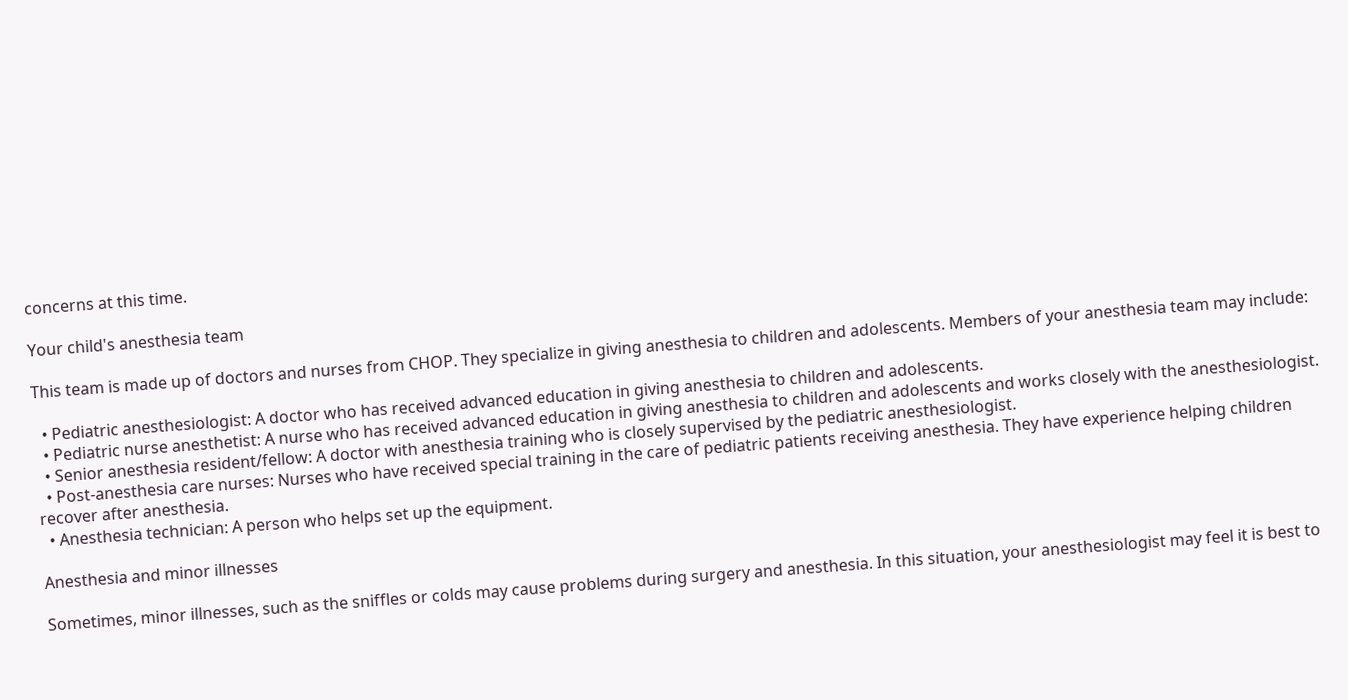concerns at this time.

Your child's anesthesia team

This team is made up of doctors and nurses from CHOP. They specialize in giving anesthesia to children and adolescents. Members of your anesthesia team may include:

  • Pediatric anesthesiologist: A doctor who has received advanced education in giving anesthesia to children and adolescents.
  • Pediatric nurse anesthetist: A nurse who has received advanced education in giving anesthesia to children and adolescents and works closely with the anesthesiologist.
  • Senior anesthesia resident/fellow: A doctor with anesthesia training who is closely supervised by the pediatric anesthesiologist.
  • Post-anesthesia care nurses: Nurses who have received special training in the care of pediatric patients receiving anesthesia. They have experience helping children recover after anesthesia.
  • Anesthesia technician: A person who helps set up the equipment.

Anesthesia and minor illnesses

Sometimes, minor illnesses, such as the sniffles or colds may cause problems during surgery and anesthesia. In this situation, your anesthesiologist may feel it is best to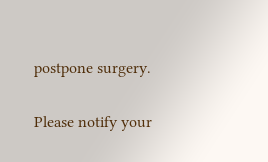postpone surgery.

Please notify your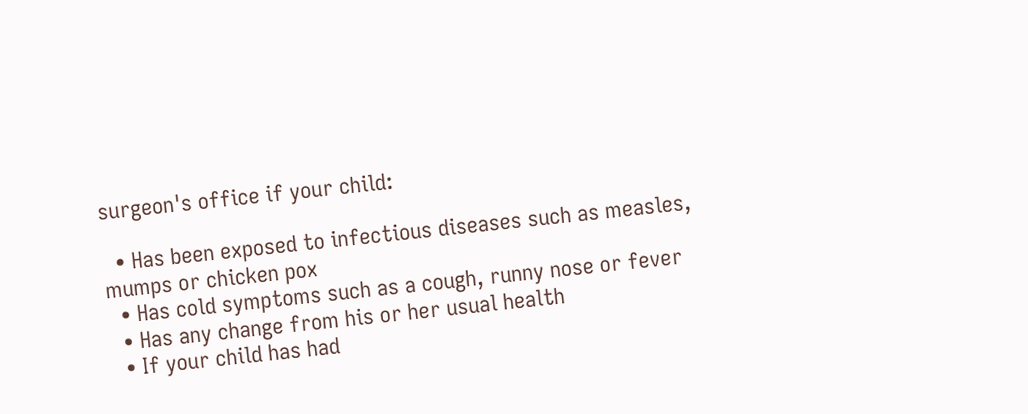surgeon's office if your child:

  • Has been exposed to infectious diseases such as measles, mumps or chicken pox
  • Has cold symptoms such as a cough, runny nose or fever
  • Has any change from his or her usual health
  • If your child has had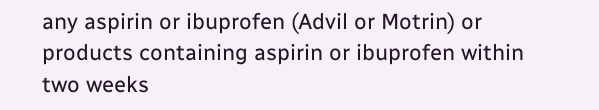any aspirin or ibuprofen (Advil or Motrin) or products containing aspirin or ibuprofen within two weeks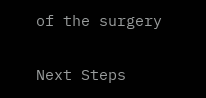of the surgery

Next Steps